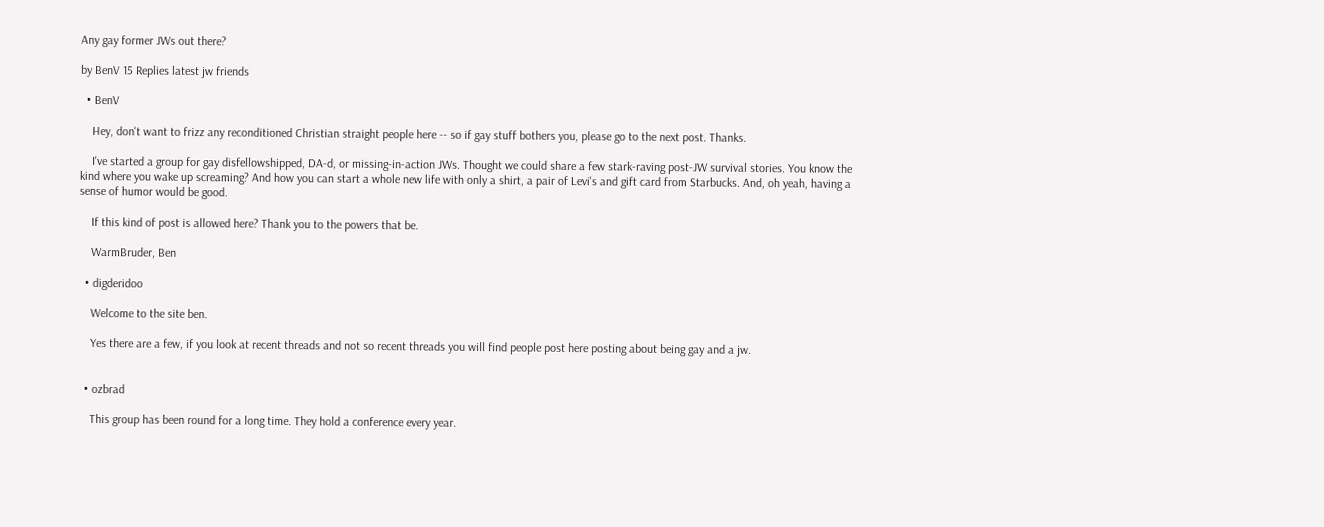Any gay former JWs out there?

by BenV 15 Replies latest jw friends

  • BenV

    Hey, don't want to frizz any reconditioned Christian straight people here -- so if gay stuff bothers you, please go to the next post. Thanks.

    I've started a group for gay disfellowshipped, DA-d, or missing-in-action JWs. Thought we could share a few stark-raving post-JW survival stories. You know the kind where you wake up screaming? And how you can start a whole new life with only a shirt, a pair of Levi's and gift card from Starbucks. And, oh yeah, having a sense of humor would be good.

    If this kind of post is allowed here? Thank you to the powers that be.

    WarmBruder, Ben

  • digderidoo

    Welcome to the site ben.

    Yes there are a few, if you look at recent threads and not so recent threads you will find people post here posting about being gay and a jw.


  • ozbrad

    This group has been round for a long time. They hold a conference every year.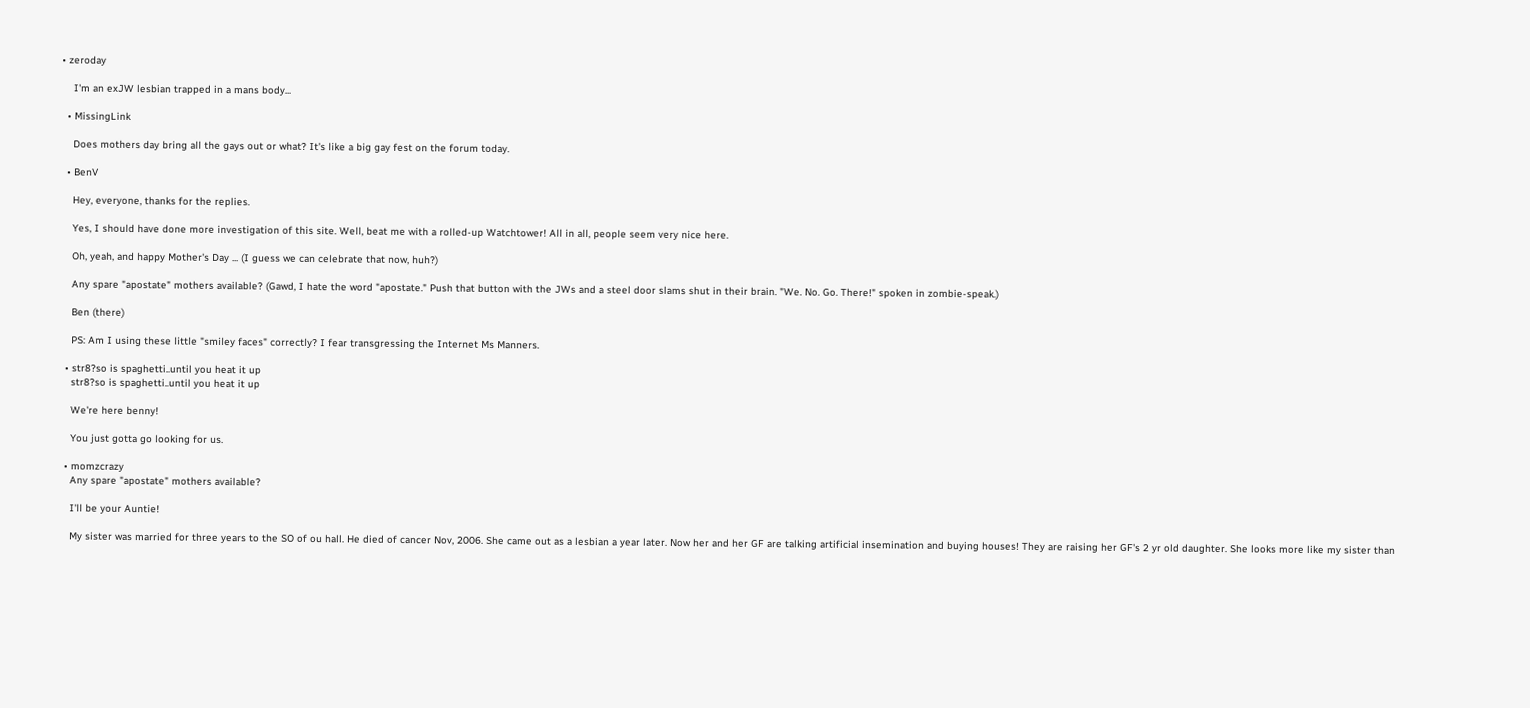• zeroday

    I'm an exJW lesbian trapped in a mans body...

  • MissingLink

    Does mothers day bring all the gays out or what? It's like a big gay fest on the forum today.

  • BenV

    Hey, everyone, thanks for the replies.

    Yes, I should have done more investigation of this site. Well, beat me with a rolled-up Watchtower! All in all, people seem very nice here.

    Oh, yeah, and happy Mother's Day ... (I guess we can celebrate that now, huh?)

    Any spare "apostate" mothers available? (Gawd, I hate the word "apostate." Push that button with the JWs and a steel door slams shut in their brain. "We. No. Go. There!" spoken in zombie-speak.)

    Ben (there)

    PS: Am I using these little "smiley faces" correctly? I fear transgressing the Internet Ms Manners.

  • str8?so is spaghetti..until you heat it up
    str8?so is spaghetti..until you heat it up

    We're here benny!

    You just gotta go looking for us.

  • momzcrazy
    Any spare "apostate" mothers available?

    I'll be your Auntie!

    My sister was married for three years to the SO of ou hall. He died of cancer Nov, 2006. She came out as a lesbian a year later. Now her and her GF are talking artificial insemination and buying houses! They are raising her GF's 2 yr old daughter. She looks more like my sister than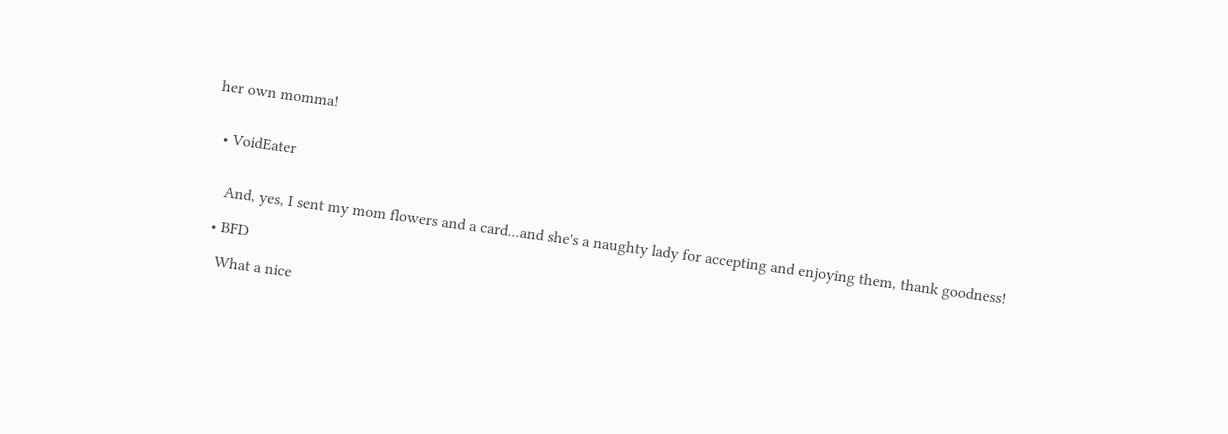her own momma!


  • VoidEater


    And, yes, I sent my mom flowers and a card...and she's a naughty lady for accepting and enjoying them, thank goodness!

  • BFD

    What a nice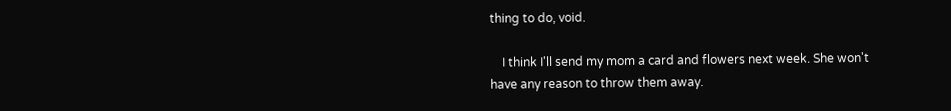thing to do, void.

    I think I'll send my mom a card and flowers next week. She won't have any reason to throw them away.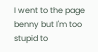I went to the page benny but I'm too stupid to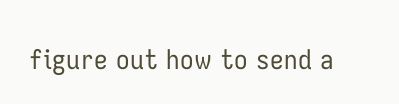figure out how to send a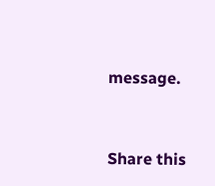message.


Share this